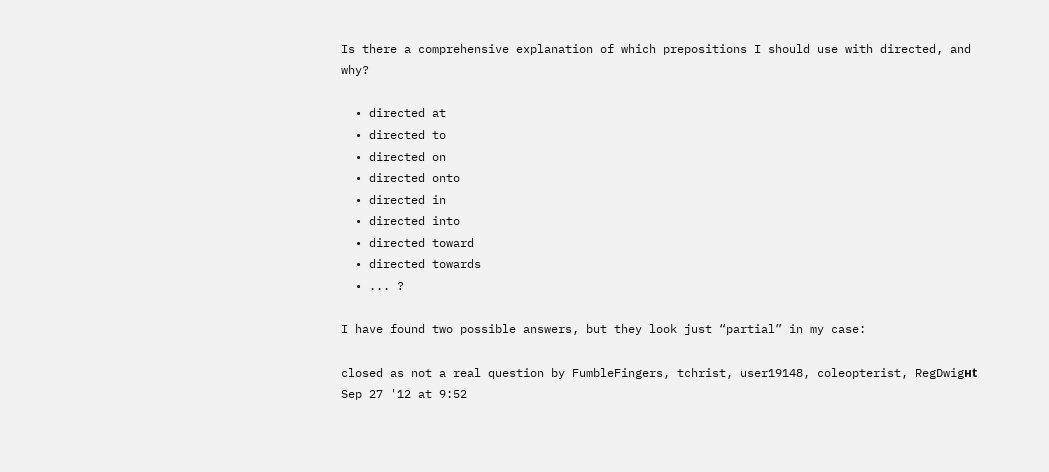Is there a comprehensive explanation of which prepositions I should use with directed, and why?

  • directed at
  • directed to
  • directed on
  • directed onto
  • directed in
  • directed into
  • directed toward
  • directed towards
  • ... ?

I have found two possible answers, but they look just “partial” in my case:

closed as not a real question by FumbleFingers, tchrist, user19148, coleopterist, RegDwigнt Sep 27 '12 at 9:52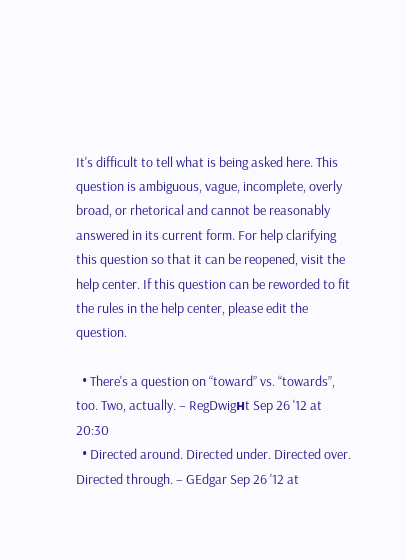It's difficult to tell what is being asked here. This question is ambiguous, vague, incomplete, overly broad, or rhetorical and cannot be reasonably answered in its current form. For help clarifying this question so that it can be reopened, visit the help center. If this question can be reworded to fit the rules in the help center, please edit the question.

  • There's a question on “toward” vs. “towards”, too. Two, actually. – RegDwigнt Sep 26 '12 at 20:30
  • Directed around. Directed under. Directed over. Directed through. – GEdgar Sep 26 '12 at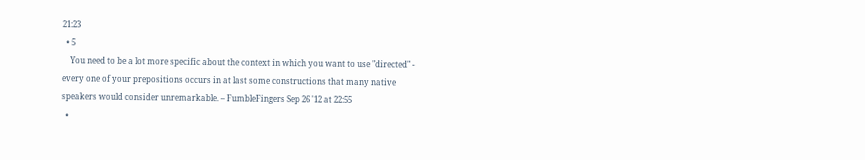21:23
  • 5
    You need to be a lot more specific about the context in which you want to use "directed" - every one of your prepositions occurs in at last some constructions that many native speakers would consider unremarkable. – FumbleFingers Sep 26 '12 at 22:55
  •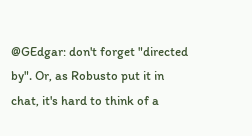@GEdgar: don't forget "directed by". Or, as Robusto put it in chat, it's hard to think of a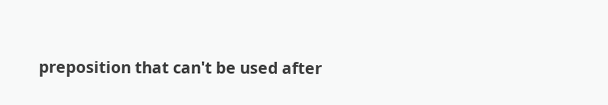preposition that can't be used after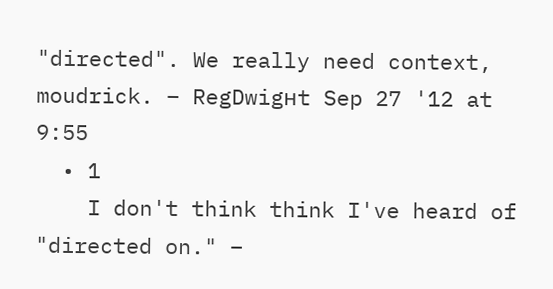"directed". We really need context, moudrick. – RegDwigнt Sep 27 '12 at 9:55
  • 1
    I don't think think I've heard of "directed on." –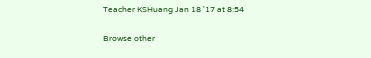Teacher KSHuang Jan 18 '17 at 8:54

Browse other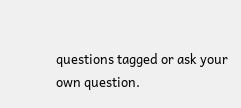questions tagged or ask your own question.